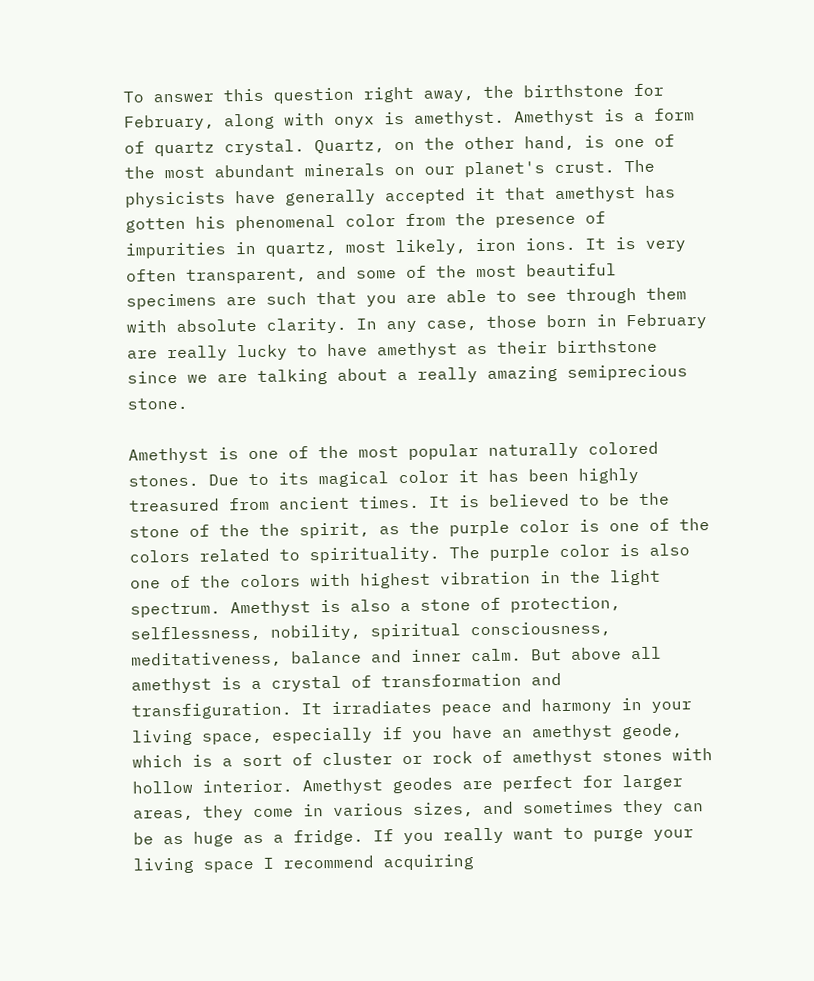To answer this question right away, the birthstone for February, along with onyx is amethyst. Amethyst is a form of quartz crystal. Quartz, on the other hand, is one of the most abundant minerals on our planet's crust. The physicists have generally accepted it that amethyst has gotten his phenomenal color from the presence of impurities in quartz, most likely, iron ions. It is very often transparent, and some of the most beautiful specimens are such that you are able to see through them with absolute clarity. In any case, those born in February are really lucky to have amethyst as their birthstone since we are talking about a really amazing semiprecious stone.

Amethyst is one of the most popular naturally colored stones. Due to its magical color it has been highly treasured from ancient times. It is believed to be the stone of the the spirit, as the purple color is one of the colors related to spirituality. The purple color is also one of the colors with highest vibration in the light spectrum. Amethyst is also a stone of protection, selflessness, nobility, spiritual consciousness, meditativeness, balance and inner calm. But above all amethyst is a crystal of transformation and transfiguration. It irradiates peace and harmony in your living space, especially if you have an amethyst geode, which is a sort of cluster or rock of amethyst stones with hollow interior. Amethyst geodes are perfect for larger areas, they come in various sizes, and sometimes they can be as huge as a fridge. If you really want to purge your living space I recommend acquiring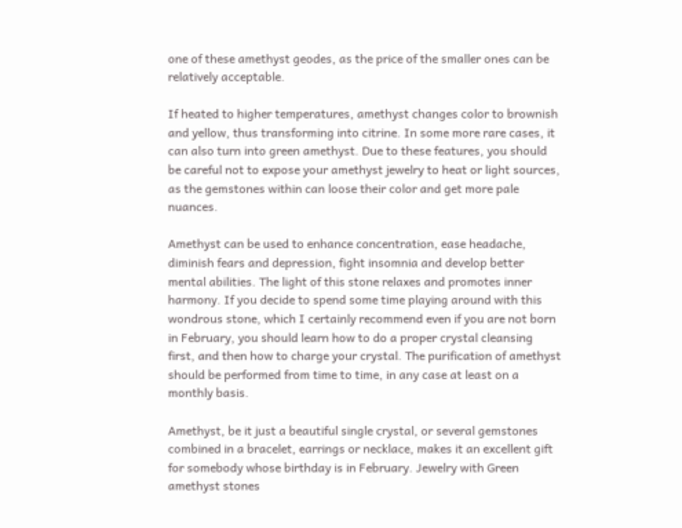one of these amethyst geodes, as the price of the smaller ones can be relatively acceptable.

If heated to higher temperatures, amethyst changes color to brownish and yellow, thus transforming into citrine. In some more rare cases, it can also turn into green amethyst. Due to these features, you should be careful not to expose your amethyst jewelry to heat or light sources, as the gemstones within can loose their color and get more pale nuances.

Amethyst can be used to enhance concentration, ease headache, diminish fears and depression, fight insomnia and develop better mental abilities. The light of this stone relaxes and promotes inner harmony. If you decide to spend some time playing around with this wondrous stone, which I certainly recommend even if you are not born in February, you should learn how to do a proper crystal cleansing first, and then how to charge your crystal. The purification of amethyst should be performed from time to time, in any case at least on a monthly basis.

Amethyst, be it just a beautiful single crystal, or several gemstones combined in a bracelet, earrings or necklace, makes it an excellent gift for somebody whose birthday is in February. Jewelry with Green amethyst stones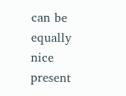can be equally nice present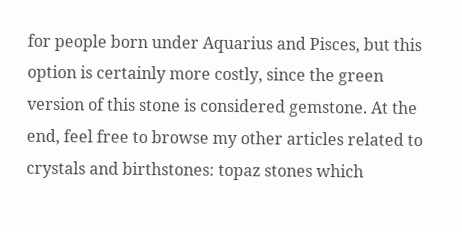for people born under Aquarius and Pisces, but this option is certainly more costly, since the green version of this stone is considered gemstone. At the end, feel free to browse my other articles related to crystals and birthstones: topaz stones which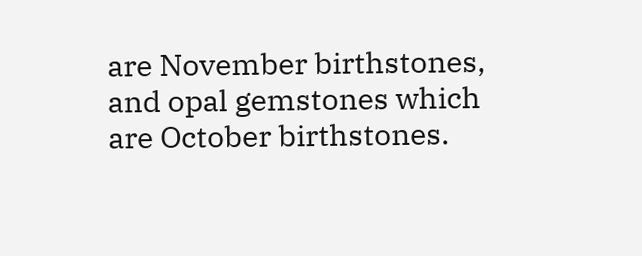are November birthstones, and opal gemstones which are October birthstones.